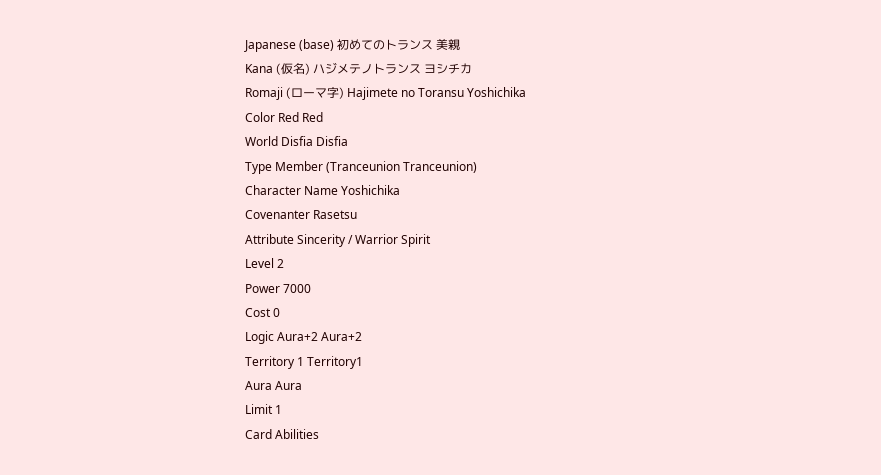Japanese (base) 初めてのトランス 美親
Kana (仮名) ハジメテノトランス ヨシチカ
Romaji (ローマ字) Hajimete no Toransu Yoshichika
Color Red Red
World Disfia Disfia
Type Member (Tranceunion Tranceunion)
Character Name Yoshichika
Covenanter Rasetsu
Attribute Sincerity / Warrior Spirit
Level 2
Power 7000
Cost 0
Logic Aura+2 Aura+2
Territory 1 Territory1
Aura Aura
Limit 1
Card Abilities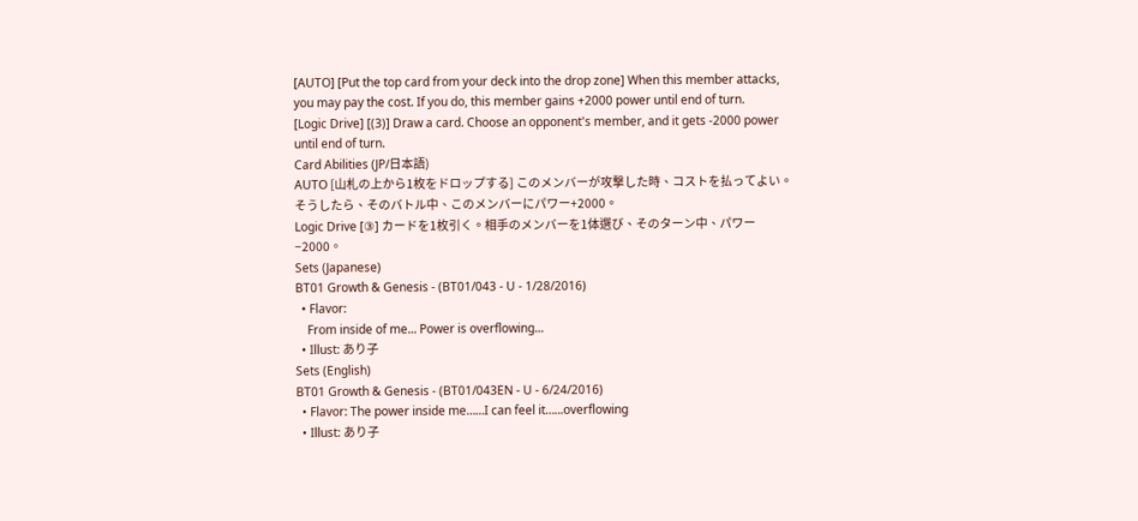[AUTO] [Put the top card from your deck into the drop zone] When this member attacks, you may pay the cost. If you do, this member gains +2000 power until end of turn.
[Logic Drive] [(3)] Draw a card. Choose an opponent's member, and it gets -2000 power until end of turn.
Card Abilities (JP/日本語)
AUTO [山札の上から1枚をドロップする] このメンバーが攻撃した時、コストを払ってよい。そうしたら、そのバトル中、このメンバーにパワー+2000。
Logic Drive [③] カードを1枚引く。相手のメンバーを1体選び、そのターン中、パワー−2000。
Sets (Japanese)
BT01 Growth & Genesis - (BT01/043 - U - 1/28/2016)
  • Flavor:
    From inside of me... Power is overflowing...
  • Illust: あり子
Sets (English)
BT01 Growth & Genesis - (BT01/043EN - U - 6/24/2016)
  • Flavor: The power inside me……I can feel it…...overflowing
  • Illust: あり子